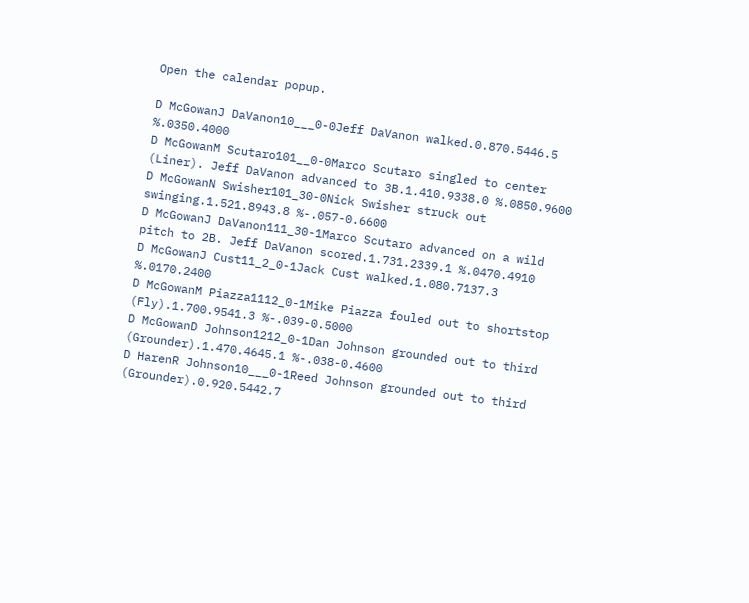Open the calendar popup.

D McGowanJ DaVanon10___0-0Jeff DaVanon walked.0.870.5446.5 %.0350.4000
D McGowanM Scutaro101__0-0Marco Scutaro singled to center (Liner). Jeff DaVanon advanced to 3B.1.410.9338.0 %.0850.9600
D McGowanN Swisher101_30-0Nick Swisher struck out swinging.1.521.8943.8 %-.057-0.6600
D McGowanJ DaVanon111_30-1Marco Scutaro advanced on a wild pitch to 2B. Jeff DaVanon scored.1.731.2339.1 %.0470.4910
D McGowanJ Cust11_2_0-1Jack Cust walked.1.080.7137.3 %.0170.2400
D McGowanM Piazza1112_0-1Mike Piazza fouled out to shortstop (Fly).1.700.9541.3 %-.039-0.5000
D McGowanD Johnson1212_0-1Dan Johnson grounded out to third (Grounder).1.470.4645.1 %-.038-0.4600
D HarenR Johnson10___0-1Reed Johnson grounded out to third (Grounder).0.920.5442.7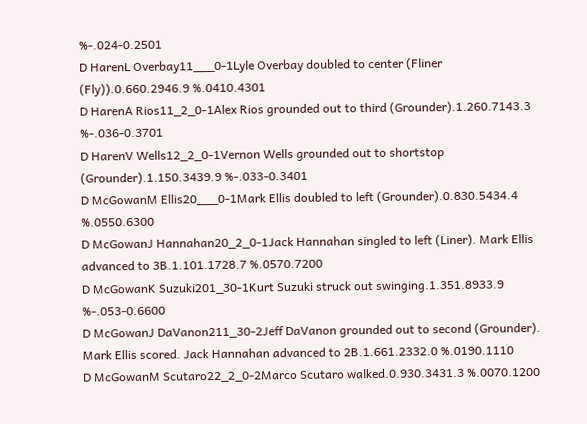%-.024-0.2501
D HarenL Overbay11___0-1Lyle Overbay doubled to center (Fliner (Fly)).0.660.2946.9 %.0410.4301
D HarenA Rios11_2_0-1Alex Rios grounded out to third (Grounder).1.260.7143.3 %-.036-0.3701
D HarenV Wells12_2_0-1Vernon Wells grounded out to shortstop (Grounder).1.150.3439.9 %-.033-0.3401
D McGowanM Ellis20___0-1Mark Ellis doubled to left (Grounder).0.830.5434.4 %.0550.6300
D McGowanJ Hannahan20_2_0-1Jack Hannahan singled to left (Liner). Mark Ellis advanced to 3B.1.101.1728.7 %.0570.7200
D McGowanK Suzuki201_30-1Kurt Suzuki struck out swinging.1.351.8933.9 %-.053-0.6600
D McGowanJ DaVanon211_30-2Jeff DaVanon grounded out to second (Grounder). Mark Ellis scored. Jack Hannahan advanced to 2B.1.661.2332.0 %.0190.1110
D McGowanM Scutaro22_2_0-2Marco Scutaro walked.0.930.3431.3 %.0070.1200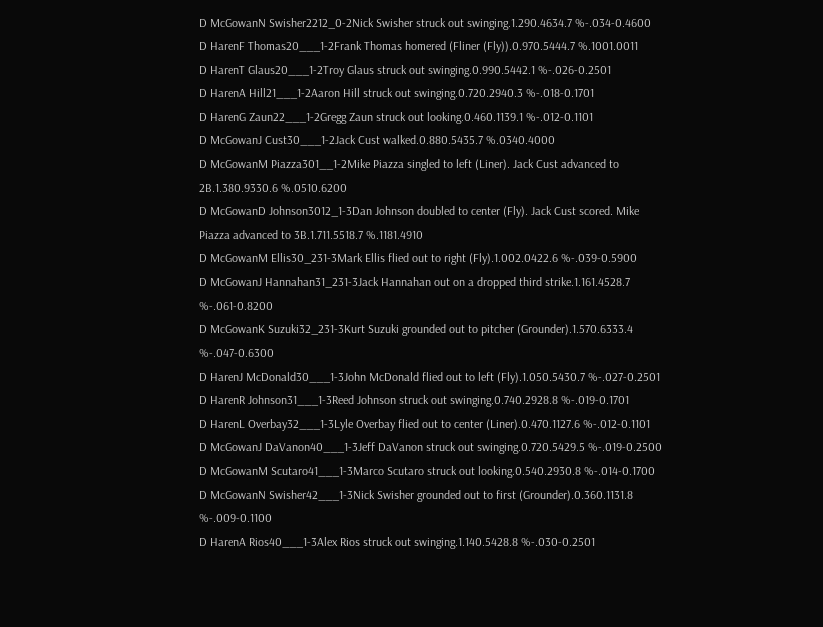D McGowanN Swisher2212_0-2Nick Swisher struck out swinging.1.290.4634.7 %-.034-0.4600
D HarenF Thomas20___1-2Frank Thomas homered (Fliner (Fly)).0.970.5444.7 %.1001.0011
D HarenT Glaus20___1-2Troy Glaus struck out swinging.0.990.5442.1 %-.026-0.2501
D HarenA Hill21___1-2Aaron Hill struck out swinging.0.720.2940.3 %-.018-0.1701
D HarenG Zaun22___1-2Gregg Zaun struck out looking.0.460.1139.1 %-.012-0.1101
D McGowanJ Cust30___1-2Jack Cust walked.0.880.5435.7 %.0340.4000
D McGowanM Piazza301__1-2Mike Piazza singled to left (Liner). Jack Cust advanced to 2B.1.380.9330.6 %.0510.6200
D McGowanD Johnson3012_1-3Dan Johnson doubled to center (Fly). Jack Cust scored. Mike Piazza advanced to 3B.1.711.5518.7 %.1181.4910
D McGowanM Ellis30_231-3Mark Ellis flied out to right (Fly).1.002.0422.6 %-.039-0.5900
D McGowanJ Hannahan31_231-3Jack Hannahan out on a dropped third strike.1.161.4528.7 %-.061-0.8200
D McGowanK Suzuki32_231-3Kurt Suzuki grounded out to pitcher (Grounder).1.570.6333.4 %-.047-0.6300
D HarenJ McDonald30___1-3John McDonald flied out to left (Fly).1.050.5430.7 %-.027-0.2501
D HarenR Johnson31___1-3Reed Johnson struck out swinging.0.740.2928.8 %-.019-0.1701
D HarenL Overbay32___1-3Lyle Overbay flied out to center (Liner).0.470.1127.6 %-.012-0.1101
D McGowanJ DaVanon40___1-3Jeff DaVanon struck out swinging.0.720.5429.5 %-.019-0.2500
D McGowanM Scutaro41___1-3Marco Scutaro struck out looking.0.540.2930.8 %-.014-0.1700
D McGowanN Swisher42___1-3Nick Swisher grounded out to first (Grounder).0.360.1131.8 %-.009-0.1100
D HarenA Rios40___1-3Alex Rios struck out swinging.1.140.5428.8 %-.030-0.2501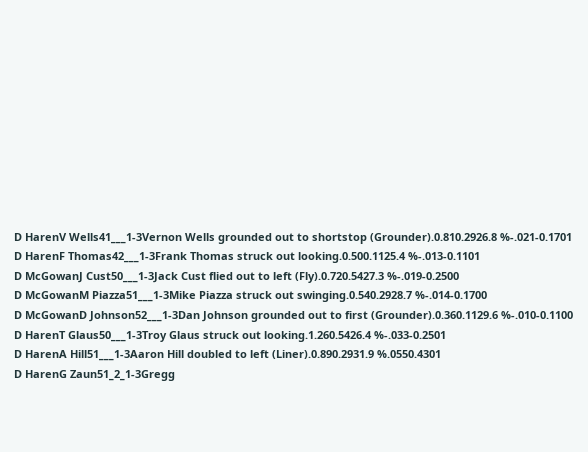D HarenV Wells41___1-3Vernon Wells grounded out to shortstop (Grounder).0.810.2926.8 %-.021-0.1701
D HarenF Thomas42___1-3Frank Thomas struck out looking.0.500.1125.4 %-.013-0.1101
D McGowanJ Cust50___1-3Jack Cust flied out to left (Fly).0.720.5427.3 %-.019-0.2500
D McGowanM Piazza51___1-3Mike Piazza struck out swinging.0.540.2928.7 %-.014-0.1700
D McGowanD Johnson52___1-3Dan Johnson grounded out to first (Grounder).0.360.1129.6 %-.010-0.1100
D HarenT Glaus50___1-3Troy Glaus struck out looking.1.260.5426.4 %-.033-0.2501
D HarenA Hill51___1-3Aaron Hill doubled to left (Liner).0.890.2931.9 %.0550.4301
D HarenG Zaun51_2_1-3Gregg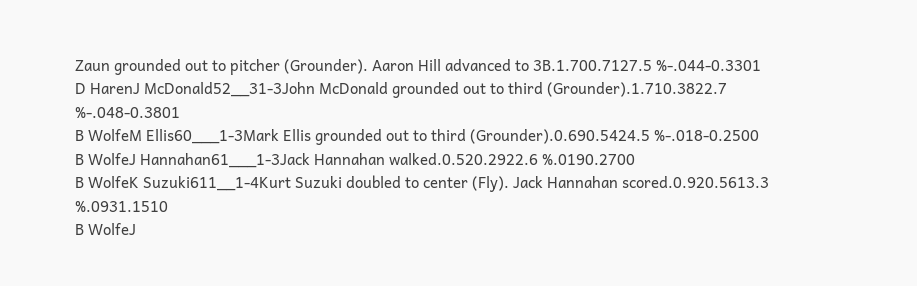Zaun grounded out to pitcher (Grounder). Aaron Hill advanced to 3B.1.700.7127.5 %-.044-0.3301
D HarenJ McDonald52__31-3John McDonald grounded out to third (Grounder).1.710.3822.7 %-.048-0.3801
B WolfeM Ellis60___1-3Mark Ellis grounded out to third (Grounder).0.690.5424.5 %-.018-0.2500
B WolfeJ Hannahan61___1-3Jack Hannahan walked.0.520.2922.6 %.0190.2700
B WolfeK Suzuki611__1-4Kurt Suzuki doubled to center (Fly). Jack Hannahan scored.0.920.5613.3 %.0931.1510
B WolfeJ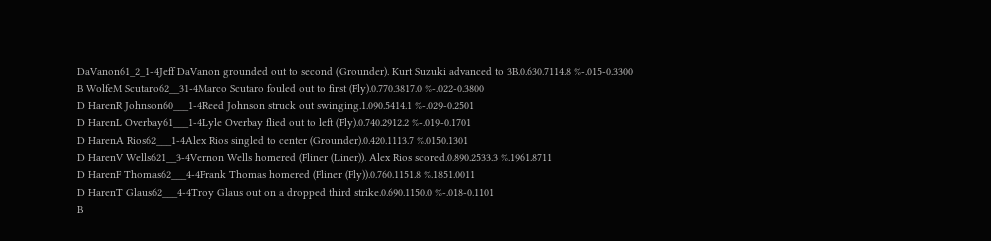DaVanon61_2_1-4Jeff DaVanon grounded out to second (Grounder). Kurt Suzuki advanced to 3B.0.630.7114.8 %-.015-0.3300
B WolfeM Scutaro62__31-4Marco Scutaro fouled out to first (Fly).0.770.3817.0 %-.022-0.3800
D HarenR Johnson60___1-4Reed Johnson struck out swinging.1.090.5414.1 %-.029-0.2501
D HarenL Overbay61___1-4Lyle Overbay flied out to left (Fly).0.740.2912.2 %-.019-0.1701
D HarenA Rios62___1-4Alex Rios singled to center (Grounder).0.420.1113.7 %.0150.1301
D HarenV Wells621__3-4Vernon Wells homered (Fliner (Liner)). Alex Rios scored.0.890.2533.3 %.1961.8711
D HarenF Thomas62___4-4Frank Thomas homered (Fliner (Fly)).0.760.1151.8 %.1851.0011
D HarenT Glaus62___4-4Troy Glaus out on a dropped third strike.0.690.1150.0 %-.018-0.1101
B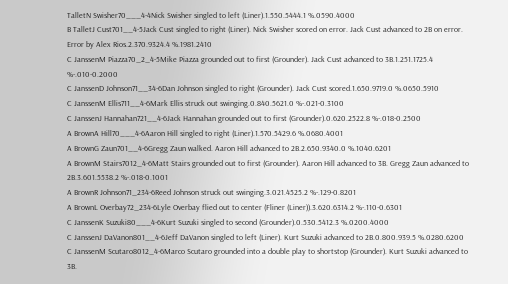TalletN Swisher70___4-4Nick Swisher singled to left (Liner).1.550.5444.1 %.0590.4000
B TalletJ Cust701__4-5Jack Cust singled to right (Liner). Nick Swisher scored on error. Jack Cust advanced to 2B on error. Error by Alex Rios.2.370.9324.4 %.1981.2410
C JanssenM Piazza70_2_4-5Mike Piazza grounded out to first (Grounder). Jack Cust advanced to 3B.1.251.1725.4 %-.010-0.2000
C JanssenD Johnson71__34-6Dan Johnson singled to right (Grounder). Jack Cust scored.1.650.9719.0 %.0650.5910
C JanssenM Ellis711__4-6Mark Ellis struck out swinging.0.840.5621.0 %-.021-0.3100
C JanssenJ Hannahan721__4-6Jack Hannahan grounded out to first (Grounder).0.620.2522.8 %-.018-0.2500
A BrownA Hill70___4-6Aaron Hill singled to right (Liner).1.570.5429.6 %.0680.4001
A BrownG Zaun701__4-6Gregg Zaun walked. Aaron Hill advanced to 2B.2.650.9340.0 %.1040.6201
A BrownM Stairs7012_4-6Matt Stairs grounded out to first (Grounder). Aaron Hill advanced to 3B. Gregg Zaun advanced to 2B.3.601.5538.2 %-.018-0.1001
A BrownR Johnson71_234-6Reed Johnson struck out swinging.3.021.4525.2 %-.129-0.8201
A BrownL Overbay72_234-6Lyle Overbay flied out to center (Fliner (Liner)).3.620.6314.2 %-.110-0.6301
C JanssenK Suzuki80___4-6Kurt Suzuki singled to second (Grounder).0.530.5412.3 %.0200.4000
C JanssenJ DaVanon801__4-6Jeff DaVanon singled to left (Liner). Kurt Suzuki advanced to 2B.0.800.939.5 %.0280.6200
C JanssenM Scutaro8012_4-6Marco Scutaro grounded into a double play to shortstop (Grounder). Kurt Suzuki advanced to 3B.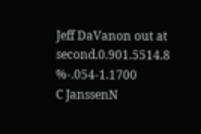Jeff DaVanon out at second.0.901.5514.8 %-.054-1.1700
C JanssenN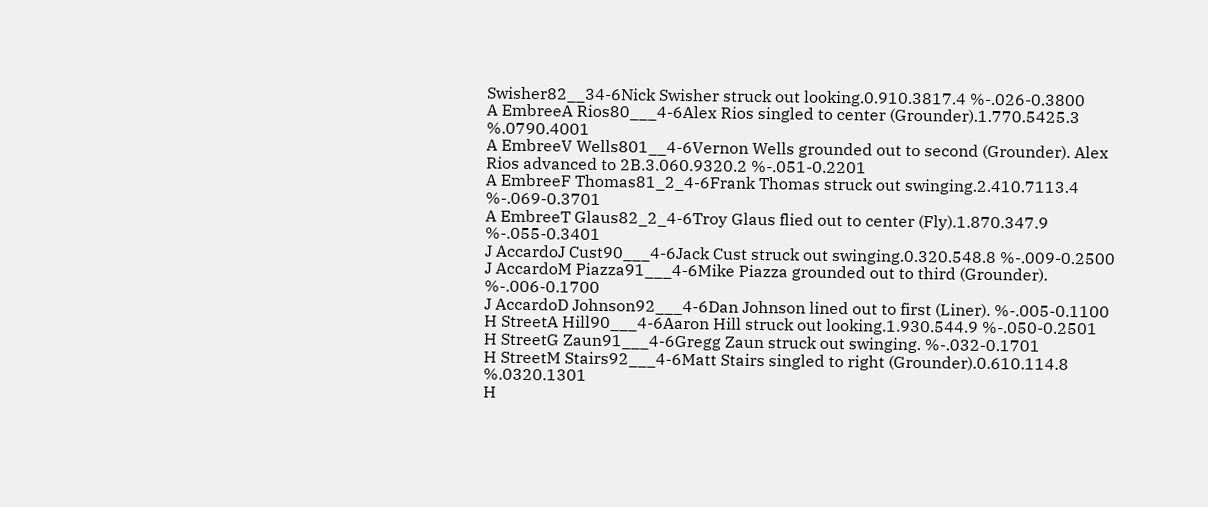Swisher82__34-6Nick Swisher struck out looking.0.910.3817.4 %-.026-0.3800
A EmbreeA Rios80___4-6Alex Rios singled to center (Grounder).1.770.5425.3 %.0790.4001
A EmbreeV Wells801__4-6Vernon Wells grounded out to second (Grounder). Alex Rios advanced to 2B.3.060.9320.2 %-.051-0.2201
A EmbreeF Thomas81_2_4-6Frank Thomas struck out swinging.2.410.7113.4 %-.069-0.3701
A EmbreeT Glaus82_2_4-6Troy Glaus flied out to center (Fly).1.870.347.9 %-.055-0.3401
J AccardoJ Cust90___4-6Jack Cust struck out swinging.0.320.548.8 %-.009-0.2500
J AccardoM Piazza91___4-6Mike Piazza grounded out to third (Grounder). %-.006-0.1700
J AccardoD Johnson92___4-6Dan Johnson lined out to first (Liner). %-.005-0.1100
H StreetA Hill90___4-6Aaron Hill struck out looking.1.930.544.9 %-.050-0.2501
H StreetG Zaun91___4-6Gregg Zaun struck out swinging. %-.032-0.1701
H StreetM Stairs92___4-6Matt Stairs singled to right (Grounder).0.610.114.8 %.0320.1301
H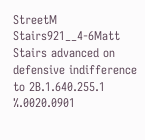StreetM Stairs921__4-6Matt Stairs advanced on defensive indifference to 2B.1.640.255.1 %.0020.0901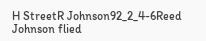H StreetR Johnson92_2_4-6Reed Johnson flied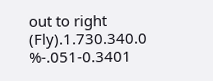out to right (Fly).1.730.340.0 %-.051-0.3401